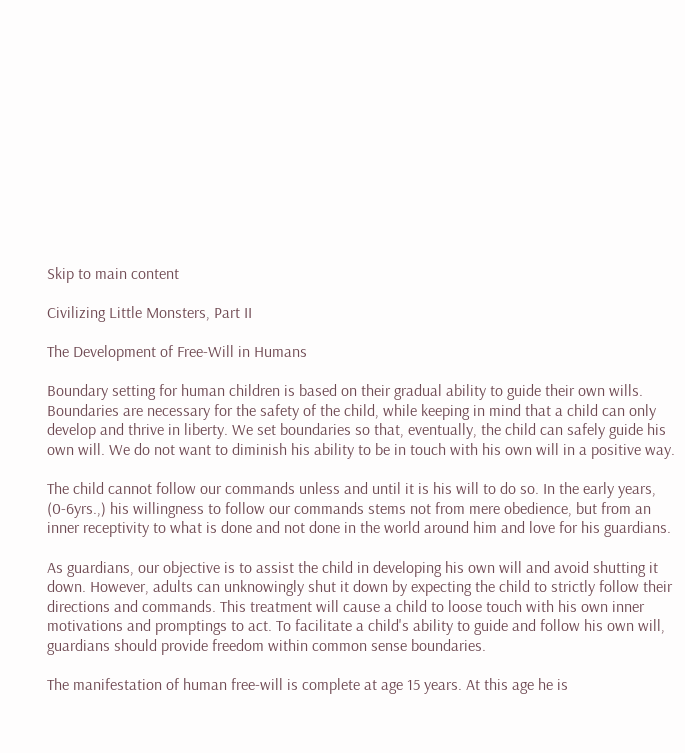Skip to main content

Civilizing Little Monsters, Part II

The Development of Free-Will in Humans

Boundary setting for human children is based on their gradual ability to guide their own wills. Boundaries are necessary for the safety of the child, while keeping in mind that a child can only develop and thrive in liberty. We set boundaries so that, eventually, the child can safely guide his own will. We do not want to diminish his ability to be in touch with his own will in a positive way.

The child cannot follow our commands unless and until it is his will to do so. In the early years, (0-6yrs.,) his willingness to follow our commands stems not from mere obedience, but from an inner receptivity to what is done and not done in the world around him and love for his guardians.

As guardians, our objective is to assist the child in developing his own will and avoid shutting it down. However, adults can unknowingly shut it down by expecting the child to strictly follow their directions and commands. This treatment will cause a child to loose touch with his own inner motivations and promptings to act. To facilitate a child's ability to guide and follow his own will, guardians should provide freedom within common sense boundaries.

The manifestation of human free-will is complete at age 15 years. At this age he is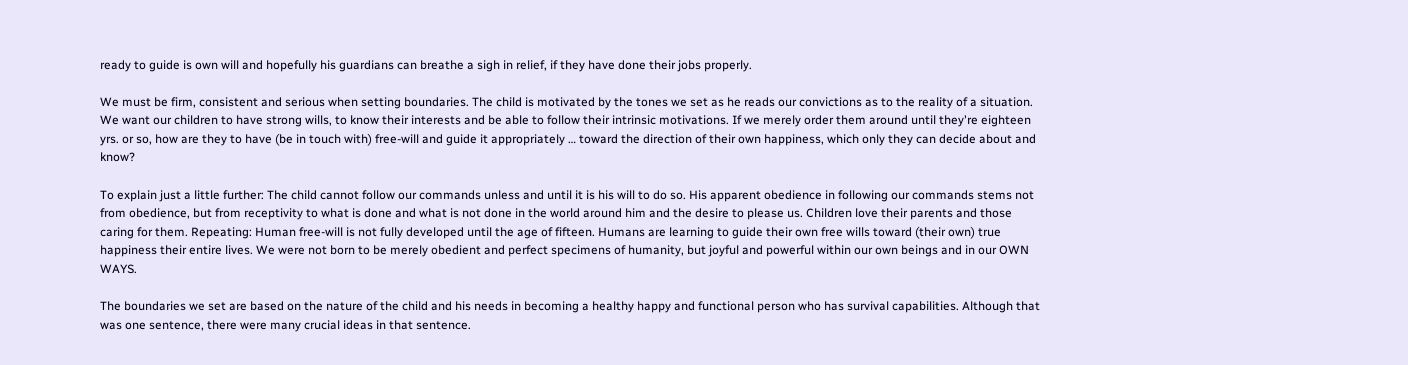ready to guide is own will and hopefully his guardians can breathe a sigh in relief, if they have done their jobs properly.

We must be firm, consistent and serious when setting boundaries. The child is motivated by the tones we set as he reads our convictions as to the reality of a situation. We want our children to have strong wills, to know their interests and be able to follow their intrinsic motivations. If we merely order them around until they're eighteen yrs. or so, how are they to have (be in touch with) free-will and guide it appropriately … toward the direction of their own happiness, which only they can decide about and know?

To explain just a little further: The child cannot follow our commands unless and until it is his will to do so. His apparent obedience in following our commands stems not from obedience, but from receptivity to what is done and what is not done in the world around him and the desire to please us. Children love their parents and those caring for them. Repeating: Human free-will is not fully developed until the age of fifteen. Humans are learning to guide their own free wills toward (their own) true happiness their entire lives. We were not born to be merely obedient and perfect specimens of humanity, but joyful and powerful within our own beings and in our OWN WAYS.

The boundaries we set are based on the nature of the child and his needs in becoming a healthy happy and functional person who has survival capabilities. Although that was one sentence, there were many crucial ideas in that sentence.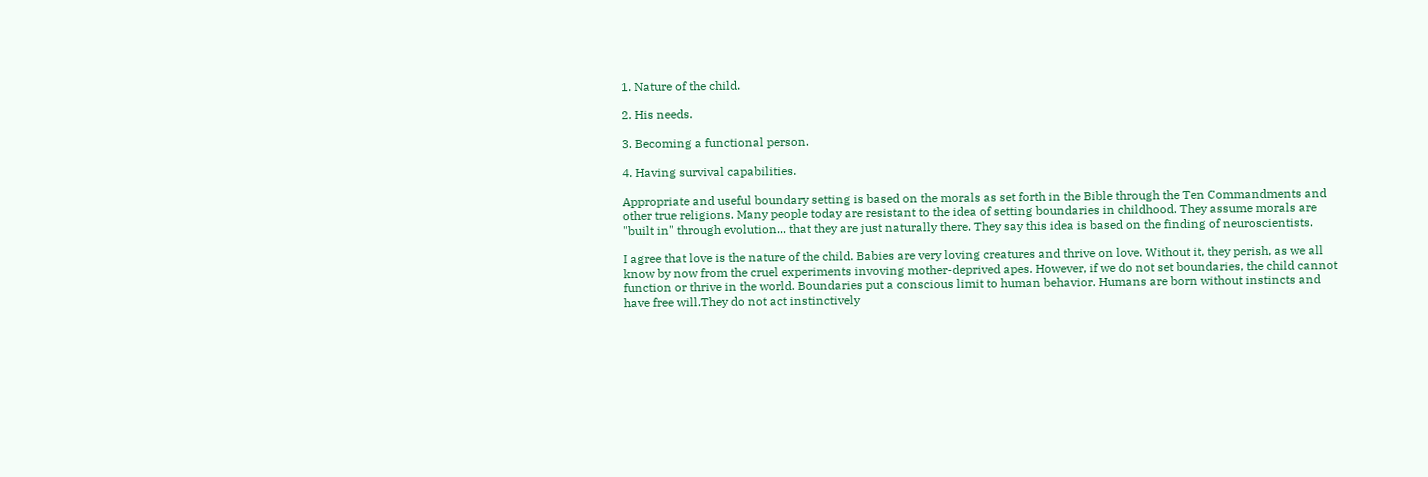1. Nature of the child.

2. His needs.

3. Becoming a functional person.

4. Having survival capabilities.

Appropriate and useful boundary setting is based on the morals as set forth in the Bible through the Ten Commandments and other true religions. Many people today are resistant to the idea of setting boundaries in childhood. They assume morals are "built in" through evolution... that they are just naturally there. They say this idea is based on the finding of neuroscientists.

I agree that love is the nature of the child. Babies are very loving creatures and thrive on love. Without it, they perish, as we all know by now from the cruel experiments invoving mother-deprived apes. However, if we do not set boundaries, the child cannot function or thrive in the world. Boundaries put a conscious limit to human behavior. Humans are born without instincts and have free will.They do not act instinctively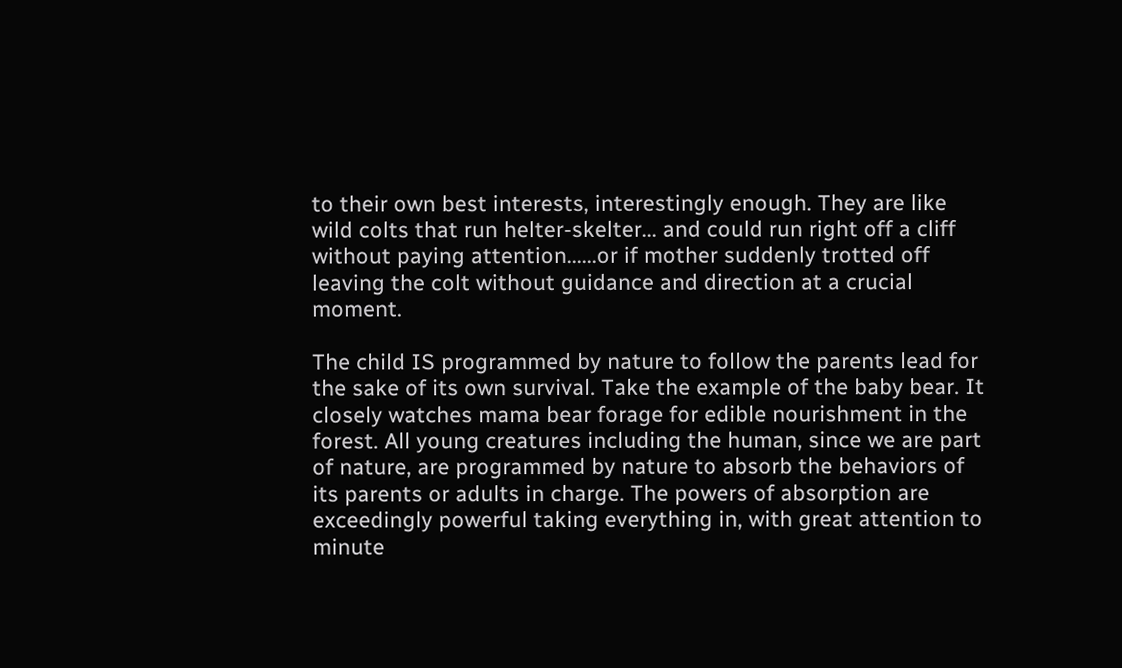to their own best interests, interestingly enough. They are like wild colts that run helter-skelter... and could run right off a cliff without paying attention......or if mother suddenly trotted off leaving the colt without guidance and direction at a crucial moment.

The child IS programmed by nature to follow the parents lead for the sake of its own survival. Take the example of the baby bear. It closely watches mama bear forage for edible nourishment in the forest. All young creatures including the human, since we are part of nature, are programmed by nature to absorb the behaviors of its parents or adults in charge. The powers of absorption are exceedingly powerful taking everything in, with great attention to minute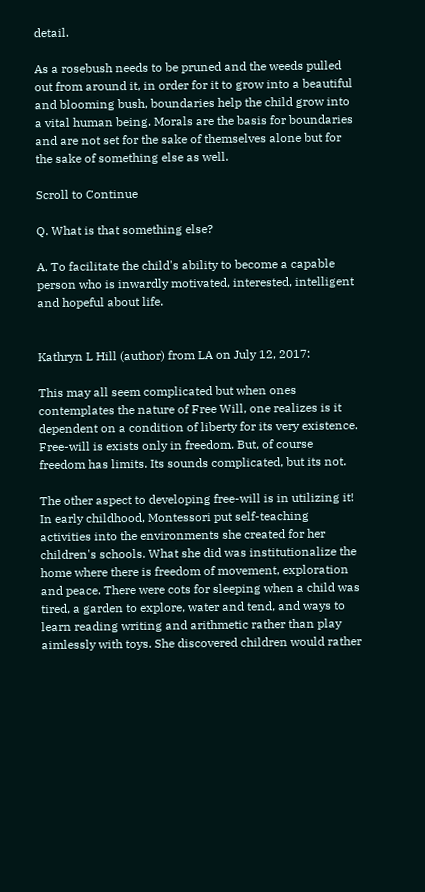detail.

As a rosebush needs to be pruned and the weeds pulled out from around it, in order for it to grow into a beautiful and blooming bush, boundaries help the child grow into a vital human being. Morals are the basis for boundaries and are not set for the sake of themselves alone but for the sake of something else as well.

Scroll to Continue

Q. What is that something else?

A. To facilitate the child's ability to become a capable person who is inwardly motivated, interested, intelligent and hopeful about life.


Kathryn L Hill (author) from LA on July 12, 2017:

This may all seem complicated but when ones contemplates the nature of Free Will, one realizes is it dependent on a condition of liberty for its very existence. Free-will is exists only in freedom. But, of course freedom has limits. Its sounds complicated, but its not.

The other aspect to developing free-will is in utilizing it! In early childhood, Montessori put self-teaching activities into the environments she created for her children's schools. What she did was institutionalize the home where there is freedom of movement, exploration and peace. There were cots for sleeping when a child was tired, a garden to explore, water and tend, and ways to learn reading writing and arithmetic rather than play aimlessly with toys. She discovered children would rather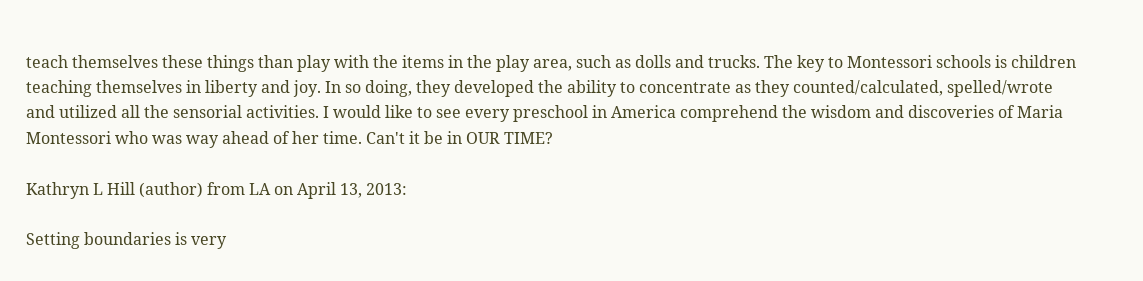teach themselves these things than play with the items in the play area, such as dolls and trucks. The key to Montessori schools is children teaching themselves in liberty and joy. In so doing, they developed the ability to concentrate as they counted/calculated, spelled/wrote and utilized all the sensorial activities. I would like to see every preschool in America comprehend the wisdom and discoveries of Maria Montessori who was way ahead of her time. Can't it be in OUR TIME?

Kathryn L Hill (author) from LA on April 13, 2013:

Setting boundaries is very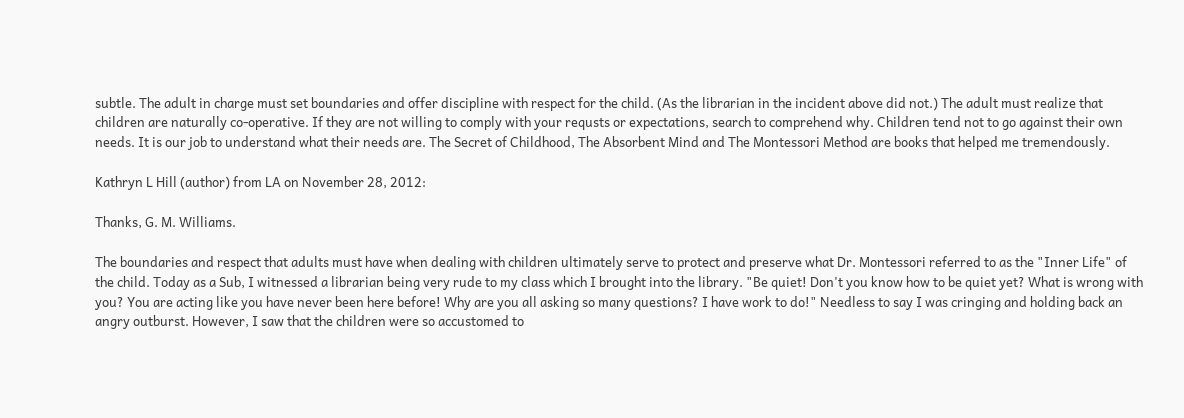subtle. The adult in charge must set boundaries and offer discipline with respect for the child. (As the librarian in the incident above did not.) The adult must realize that children are naturally co-operative. If they are not willing to comply with your requsts or expectations, search to comprehend why. Children tend not to go against their own needs. It is our job to understand what their needs are. The Secret of Childhood, The Absorbent Mind and The Montessori Method are books that helped me tremendously.

Kathryn L Hill (author) from LA on November 28, 2012:

Thanks, G. M. Williams.

The boundaries and respect that adults must have when dealing with children ultimately serve to protect and preserve what Dr. Montessori referred to as the "Inner Life" of the child. Today as a Sub, I witnessed a librarian being very rude to my class which I brought into the library. "Be quiet! Don't you know how to be quiet yet? What is wrong with you? You are acting like you have never been here before! Why are you all asking so many questions? I have work to do!" Needless to say I was cringing and holding back an angry outburst. However, I saw that the children were so accustomed to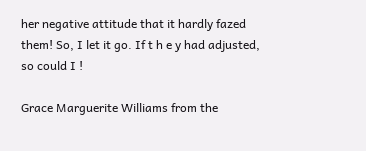her negative attitude that it hardly fazed them! So, I let it go. If t h e y had adjusted, so could I !

Grace Marguerite Williams from the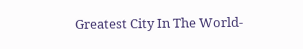Greatest City In The World-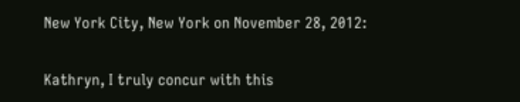New York City, New York on November 28, 2012:

Kathryn, I truly concur with this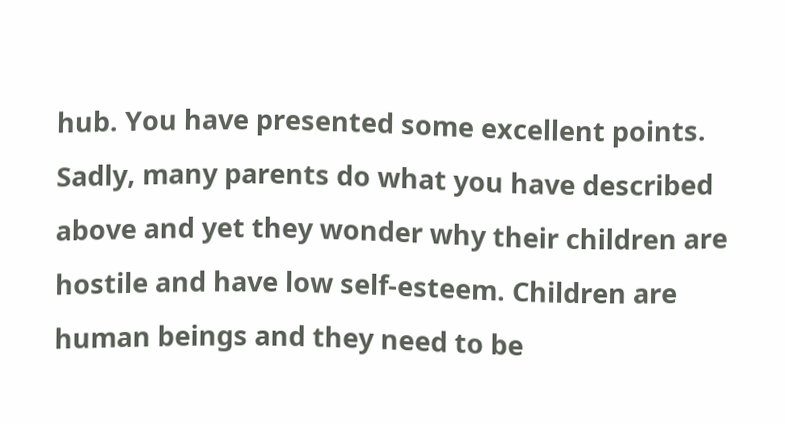hub. You have presented some excellent points. Sadly, many parents do what you have described above and yet they wonder why their children are hostile and have low self-esteem. Children are human beings and they need to be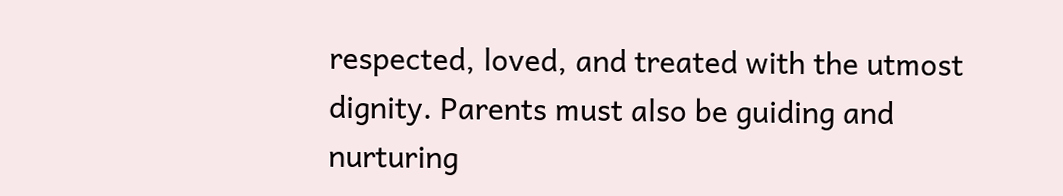respected, loved, and treated with the utmost dignity. Parents must also be guiding and nurturing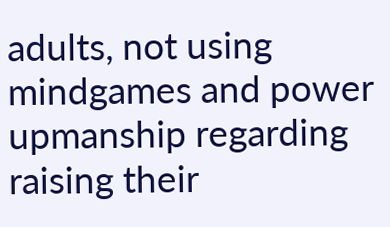adults, not using mindgames and power upmanship regarding raising their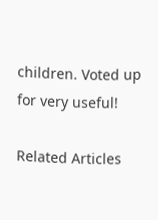children. Voted up for very useful!

Related Articles